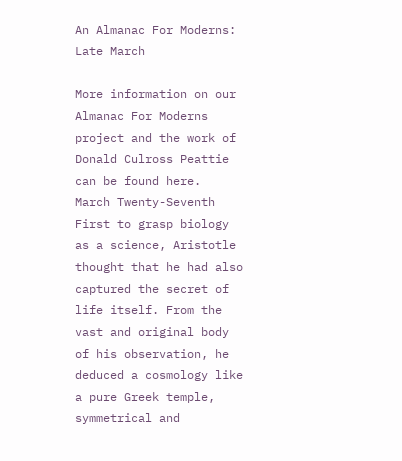An Almanac For Moderns: Late March

More information on our Almanac For Moderns project and the work of Donald Culross Peattie can be found here.
March Twenty-Seventh
First to grasp biology as a science, Aristotle thought that he had also captured the secret of life itself. From the vast and original body of his observation, he deduced a cosmology like a pure Greek temple, symmetrical and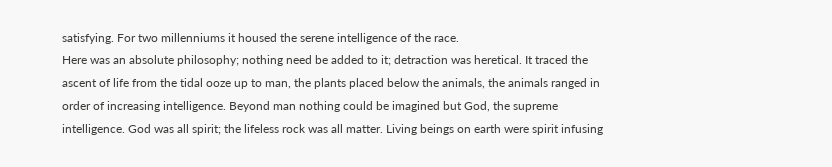satisfying. For two millenniums it housed the serene intelligence of the race.
Here was an absolute philosophy; nothing need be added to it; detraction was heretical. It traced the ascent of life from the tidal ooze up to man, the plants placed below the animals, the animals ranged in order of increasing intelligence. Beyond man nothing could be imagined but God, the supreme intelligence. God was all spirit; the lifeless rock was all matter. Living beings on earth were spirit infusing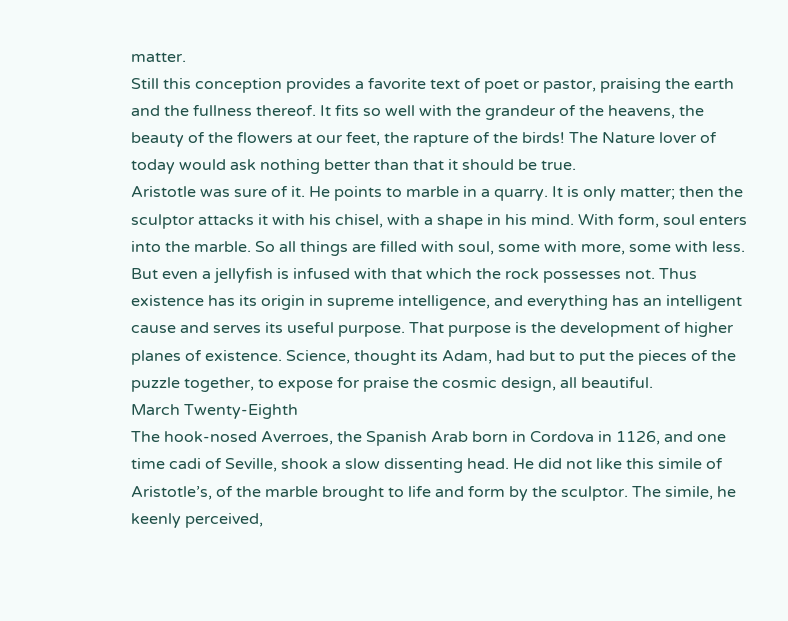matter.
Still this conception provides a favorite text of poet or pastor, praising the earth and the fullness thereof. It fits so well with the grandeur of the heavens, the beauty of the flowers at our feet, the rapture of the birds! The Nature lover of today would ask nothing better than that it should be true.
Aristotle was sure of it. He points to marble in a quarry. It is only matter; then the sculptor attacks it with his chisel, with a shape in his mind. With form, soul enters into the marble. So all things are filled with soul, some with more, some with less. But even a jellyfish is infused with that which the rock possesses not. Thus existence has its origin in supreme intelligence, and everything has an intelligent cause and serves its useful purpose. That purpose is the development of higher planes of existence. Science, thought its Adam, had but to put the pieces of the puzzle together, to expose for praise the cosmic design, all beautiful.
March Twenty-Eighth
The hook-nosed Averroes, the Spanish Arab born in Cordova in 1126, and one time cadi of Seville, shook a slow dissenting head. He did not like this simile of Aristotle’s, of the marble brought to life and form by the sculptor. The simile, he keenly perceived,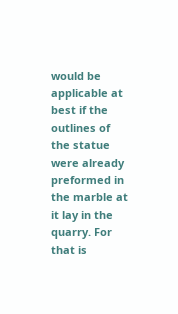would be applicable at best if the outlines of the statue were already preformed in the marble at it lay in the quarry. For that is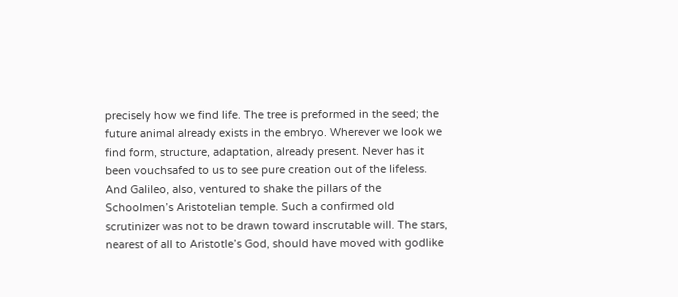precisely how we find life. The tree is preformed in the seed; the future animal already exists in the embryo. Wherever we look we find form, structure, adaptation, already present. Never has it been vouchsafed to us to see pure creation out of the lifeless.
And Galileo, also, ventured to shake the pillars of the Schoolmen’s Aristotelian temple. Such a confirmed old scrutinizer was not to be drawn toward inscrutable will. The stars, nearest of all to Aristotle’s God, should have moved with godlike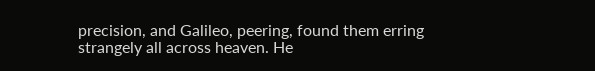precision, and Galileo, peering, found them erring strangely all across heaven. He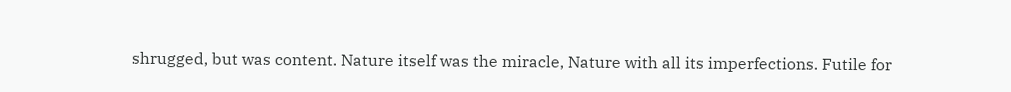shrugged, but was content. Nature itself was the miracle, Nature with all its imperfections. Futile for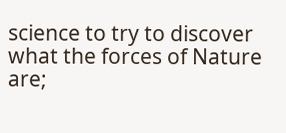science to try to discover what the forces of Nature are;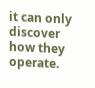it can only discover how they operate.